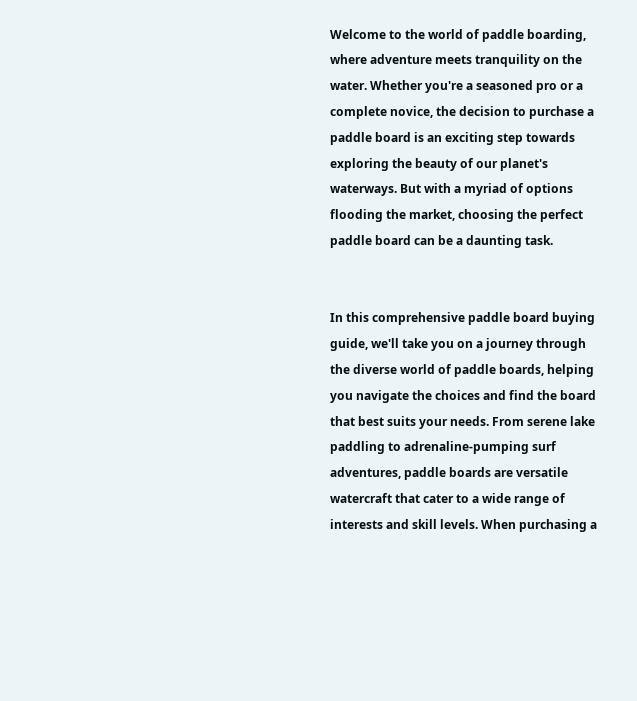Welcome to the world of paddle boarding, where adventure meets tranquility on the water. Whether you're a seasoned pro or a complete novice, the decision to purchase a paddle board is an exciting step towards exploring the beauty of our planet's waterways. But with a myriad of options flooding the market, choosing the perfect paddle board can be a daunting task.


In this comprehensive paddle board buying guide, we'll take you on a journey through the diverse world of paddle boards, helping you navigate the choices and find the board that best suits your needs. From serene lake paddling to adrenaline-pumping surf adventures, paddle boards are versatile watercraft that cater to a wide range of interests and skill levels. When purchasing a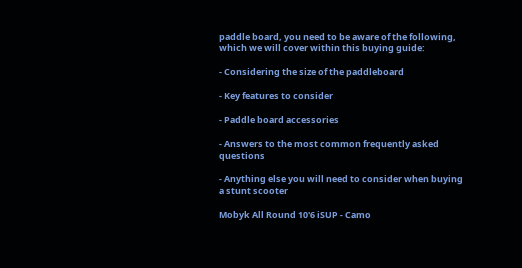paddle board, you need to be aware of the following, which we will cover within this buying guide:

- Considering the size of the paddleboard

- Key features to consider

- Paddle board accessories

- Answers to the most common frequently asked questions

- Anything else you will need to consider when buying a stunt scooter

Mobyk All Round 10'6 iSUP - Camo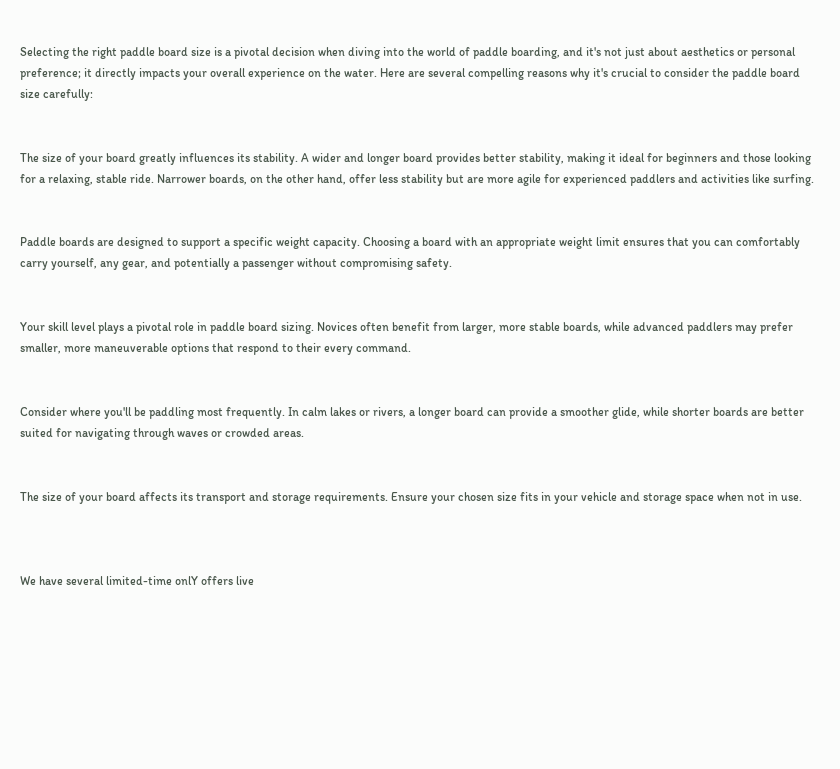Selecting the right paddle board size is a pivotal decision when diving into the world of paddle boarding, and it's not just about aesthetics or personal preference; it directly impacts your overall experience on the water. Here are several compelling reasons why it's crucial to consider the paddle board size carefully:


The size of your board greatly influences its stability. A wider and longer board provides better stability, making it ideal for beginners and those looking for a relaxing, stable ride. Narrower boards, on the other hand, offer less stability but are more agile for experienced paddlers and activities like surfing.


Paddle boards are designed to support a specific weight capacity. Choosing a board with an appropriate weight limit ensures that you can comfortably carry yourself, any gear, and potentially a passenger without compromising safety.


Your skill level plays a pivotal role in paddle board sizing. Novices often benefit from larger, more stable boards, while advanced paddlers may prefer smaller, more maneuverable options that respond to their every command.


Consider where you'll be paddling most frequently. In calm lakes or rivers, a longer board can provide a smoother glide, while shorter boards are better suited for navigating through waves or crowded areas.


The size of your board affects its transport and storage requirements. Ensure your chosen size fits in your vehicle and storage space when not in use.



We have several limited-time onlY offers live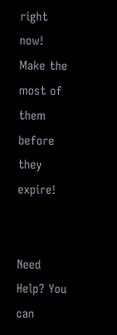right now! Make the most of them before they expire!


Need Help? You can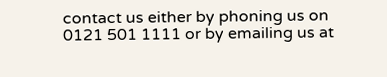contact us either by phoning us on 0121 501 1111 or by emailing us at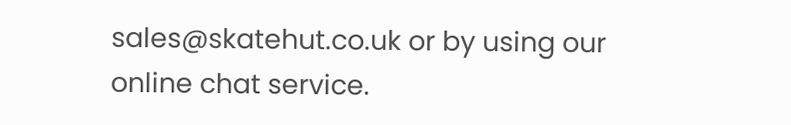sales@skatehut.co.uk or by using our online chat service.